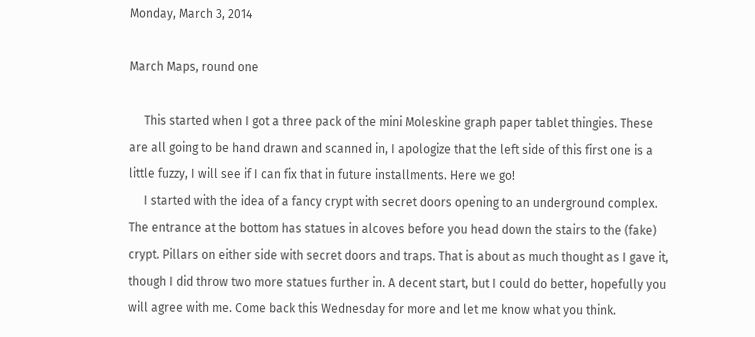Monday, March 3, 2014

March Maps, round one

     This started when I got a three pack of the mini Moleskine graph paper tablet thingies. These are all going to be hand drawn and scanned in, I apologize that the left side of this first one is a little fuzzy, I will see if I can fix that in future installments. Here we go!
     I started with the idea of a fancy crypt with secret doors opening to an underground complex. The entrance at the bottom has statues in alcoves before you head down the stairs to the (fake) crypt. Pillars on either side with secret doors and traps. That is about as much thought as I gave it, though I did throw two more statues further in. A decent start, but I could do better, hopefully you will agree with me. Come back this Wednesday for more and let me know what you think.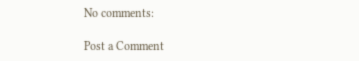No comments:

Post a Comment